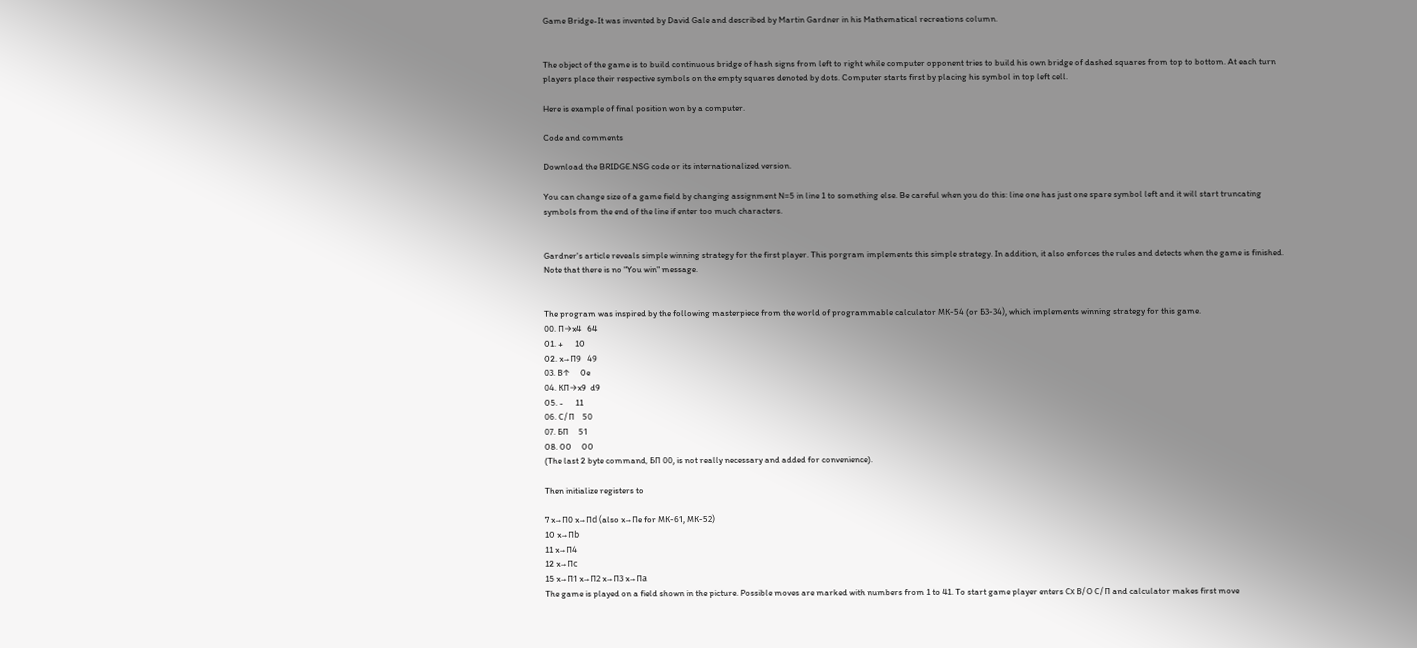Game Bridge-It was invented by David Gale and described by Martin Gardner in his Mathematical recreations column.


The object of the game is to build continuous bridge of hash signs from left to right while computer opponent tries to build his own bridge of dashed squares from top to bottom. At each turn players place their respective symbols on the empty squares denoted by dots. Computer starts first by placing his symbol in top left cell.

Here is example of final position won by a computer.

Code and comments

Download the BRIDGE.NSG code or its internationalized version.

You can change size of a game field by changing assignment N=5 in line 1 to something else. Be careful when you do this: line one has just one spare symbol left and it will start truncating symbols from the end of the line if enter too much characters.


Gardner's article reveals simple winning strategy for the first player. This porgram implements this simple strategy. In addition, it also enforces the rules and detects when the game is finished. Note that there is no "You win" message.


The program was inspired by the following masterpiece from the world of programmable calculator МК-54 (or Б3-34), which implements winning strategy for this game.
00. П→x4   64
01. +      10
02. x→П9   49
03. В↑     0e
04. КП→x9  d9
05. -      11
06. С/П    50
07. БП     51
08. 00     00
(The last 2 byte command, БП 00, is not really necessary and added for convenience).

Then initialize registers to

7 x→П0 x→Пd (also x→Пe for МК-61, МК-52)
10 x→Пb
11 x→П4
12 x→Пc
15 x→П1 x→П2 x→П3 x→Па
The game is played on a field shown in the picture. Possible moves are marked with numbers from 1 to 41. To start game player enters Сx В/О С/П and calculator makes first move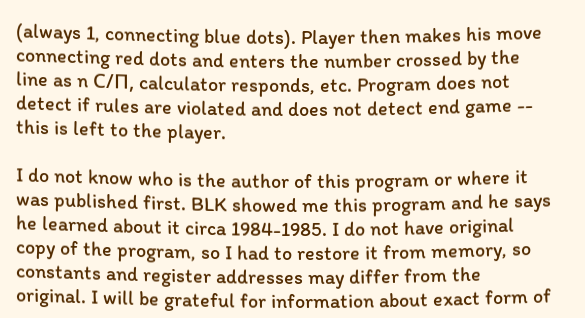(always 1, connecting blue dots). Player then makes his move connecting red dots and enters the number crossed by the line as n С/П, calculator responds, etc. Program does not detect if rules are violated and does not detect end game -- this is left to the player.

I do not know who is the author of this program or where it was published first. BLK showed me this program and he says he learned about it circa 1984-1985. I do not have original copy of the program, so I had to restore it from memory, so constants and register addresses may differ from the original. I will be grateful for information about exact form of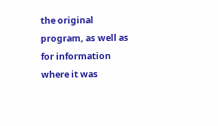the original program, as well as for information where it was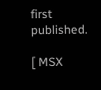first published.

[ MSX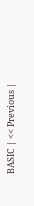BASIC | << Previous |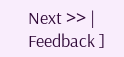Next >> | Feedback ]